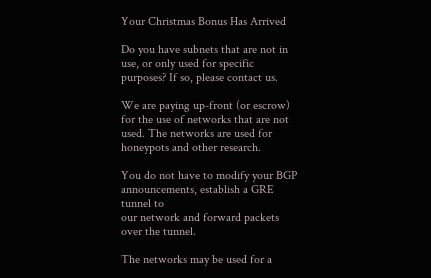Your Christmas Bonus Has Arrived

Do you have subnets that are not in use, or only used for specific
purposes? If so, please contact us.

We are paying up-front (or escrow) for the use of networks that are not
used. The networks are used for honeypots and other research.

You do not have to modify your BGP announcements, establish a GRE tunnel to
our network and forward packets over the tunnel.

The networks may be used for a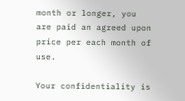month or longer, you are paid an agreed upon
price per each month of use.

Your confidentiality is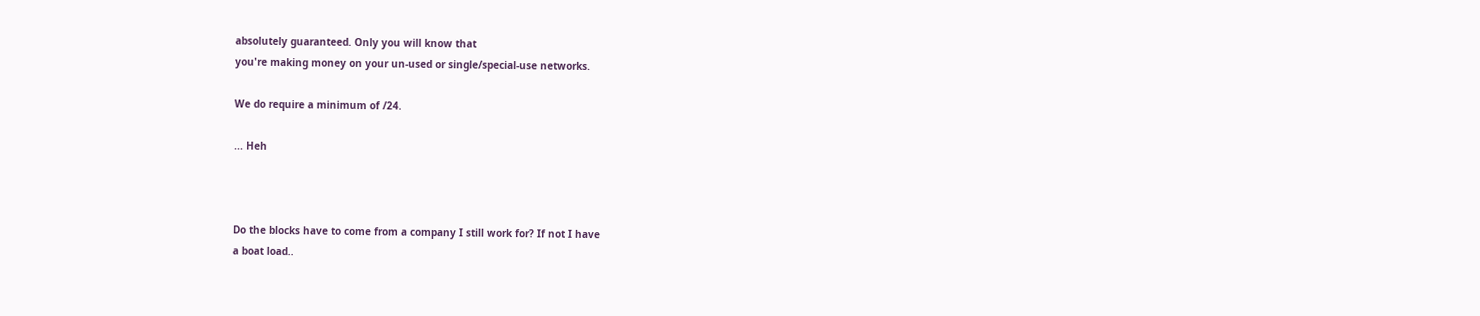absolutely guaranteed. Only you will know that
you're making money on your un-used or single/special-use networks.

We do require a minimum of /24.

... Heh



Do the blocks have to come from a company I still work for? If not I have
a boat load..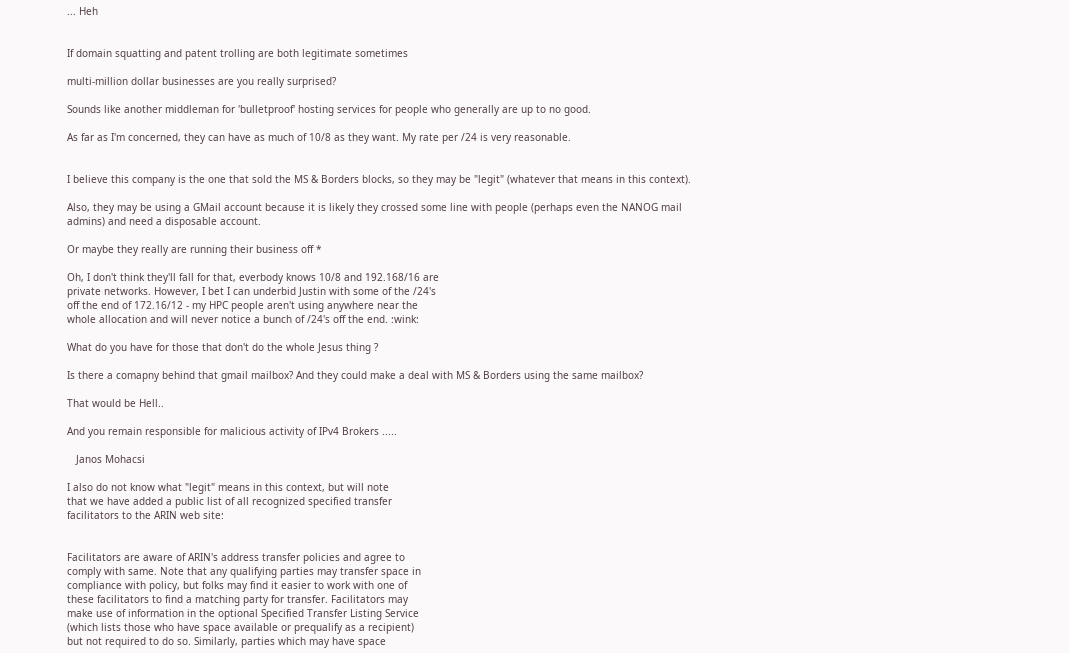... Heh


If domain squatting and patent trolling are both legitimate sometimes

multi-million dollar businesses are you really surprised?

Sounds like another middleman for 'bulletproof' hosting services for people who generally are up to no good.

As far as I'm concerned, they can have as much of 10/8 as they want. My rate per /24 is very reasonable.


I believe this company is the one that sold the MS & Borders blocks, so they may be "legit" (whatever that means in this context).

Also, they may be using a GMail account because it is likely they crossed some line with people (perhaps even the NANOG mail admins) and need a disposable account.

Or maybe they really are running their business off *

Oh, I don't think they'll fall for that, everbody knows 10/8 and 192.168/16 are
private networks. However, I bet I can underbid Justin with some of the /24's
off the end of 172.16/12 - my HPC people aren't using anywhere near the
whole allocation and will never notice a bunch of /24's off the end. :wink:

What do you have for those that don't do the whole Jesus thing ?

Is there a comapny behind that gmail mailbox? And they could make a deal with MS & Borders using the same mailbox?

That would be Hell..

And you remain responsible for malicious activity of IPv4 Brokers .....

   Janos Mohacsi

I also do not know what "legit" means in this context, but will note
that we have added a public list of all recognized specified transfer
facilitators to the ARIN web site:


Facilitators are aware of ARIN's address transfer policies and agree to
comply with same. Note that any qualifying parties may transfer space in
compliance with policy, but folks may find it easier to work with one of
these facilitators to find a matching party for transfer. Facilitators may
make use of information in the optional Specified Transfer Listing Service
(which lists those who have space available or prequalify as a recipient)
but not required to do so. Similarly, parties which may have space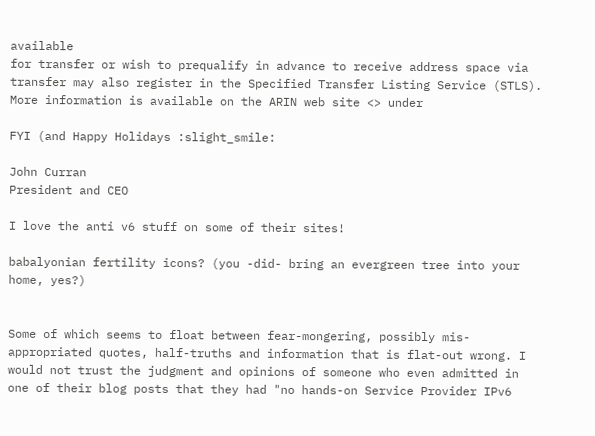available
for transfer or wish to prequalify in advance to receive address space via
transfer may also register in the Specified Transfer Listing Service (STLS).
More information is available on the ARIN web site <> under

FYI (and Happy Holidays :slight_smile:

John Curran
President and CEO

I love the anti v6 stuff on some of their sites!

babalyonian fertility icons? (you -did- bring an evergreen tree into your
home, yes?)


Some of which seems to float between fear-mongering, possibly mis-appropriated quotes, half-truths and information that is flat-out wrong. I would not trust the judgment and opinions of someone who even admitted in one of their blog posts that they had "no hands-on Service Provider IPv6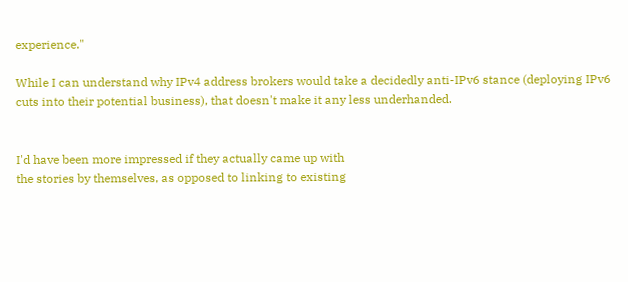experience."

While I can understand why IPv4 address brokers would take a decidedly anti-IPv6 stance (deploying IPv6 cuts into their potential business), that doesn't make it any less underhanded.


I'd have been more impressed if they actually came up with
the stories by themselves, as opposed to linking to existing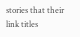stories that their link titles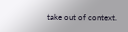take out of context.